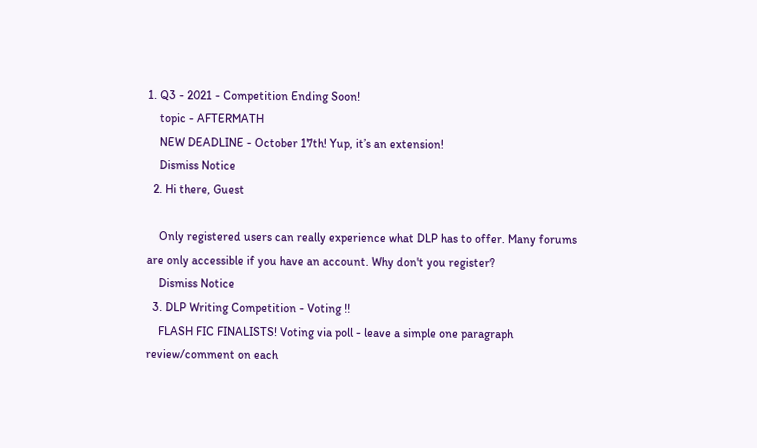1. Q3 - 2021 - Competition Ending Soon!
    topic - AFTERMATH
    NEW DEADLINE - October 17th! Yup, it’s an extension!
    Dismiss Notice
  2. Hi there, Guest

    Only registered users can really experience what DLP has to offer. Many forums are only accessible if you have an account. Why don't you register?
    Dismiss Notice
  3. DLP Writing Competition - Voting !!
    FLASH FIC FINALISTS! Voting via poll - leave a simple one paragraph review/comment on each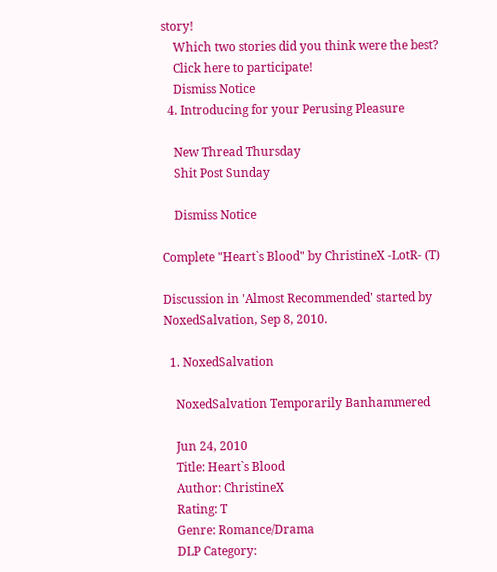story!
    Which two stories did you think were the best?
    Click here to participate!
    Dismiss Notice
  4. Introducing for your Perusing Pleasure

    New Thread Thursday
    Shit Post Sunday

    Dismiss Notice

Complete "Heart`s Blood" by ChristineX -LotR- (T)

Discussion in 'Almost Recommended' started by NoxedSalvation, Sep 8, 2010.

  1. NoxedSalvation

    NoxedSalvation Temporarily Banhammered

    Jun 24, 2010
    Title: Heart`s Blood
    Author: ChristineX
    Rating: T
    Genre: Romance/Drama
    DLP Category: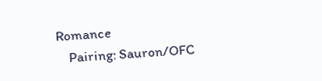Romance
    Pairing: Sauron/OFC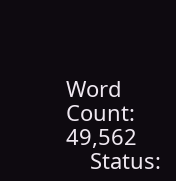Word Count: 49,562
    Status: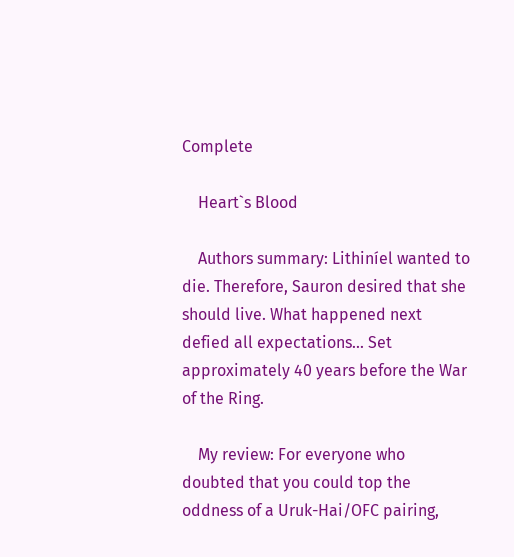Complete

    Heart`s Blood

    Authors summary: Lithiníel wanted to die. Therefore, Sauron desired that she should live. What happened next defied all expectations... Set approximately 40 years before the War of the Ring.

    My review: For everyone who doubted that you could top the oddness of a Uruk-Hai/OFC pairing,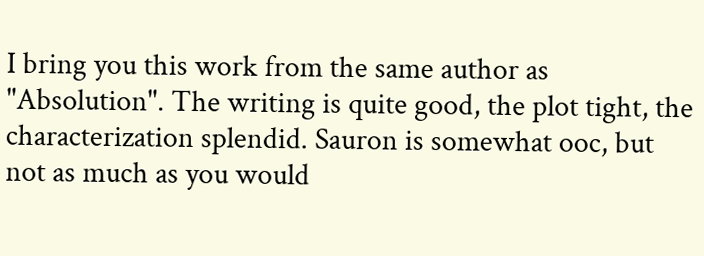I bring you this work from the same author as "Absolution". The writing is quite good, the plot tight, the characterization splendid. Sauron is somewhat ooc, but not as much as you would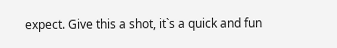expect. Give this a shot, it`s a quick and fun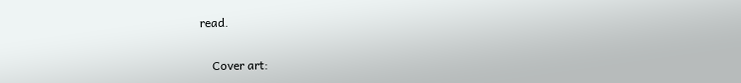read.


    Cover art: